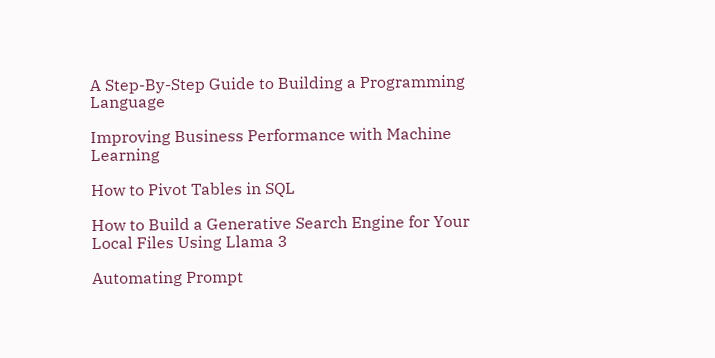A Step-By-Step Guide to Building a Programming Language

Improving Business Performance with Machine Learning

How to Pivot Tables in SQL

How to Build a Generative Search Engine for Your Local Files Using Llama 3

Automating Prompt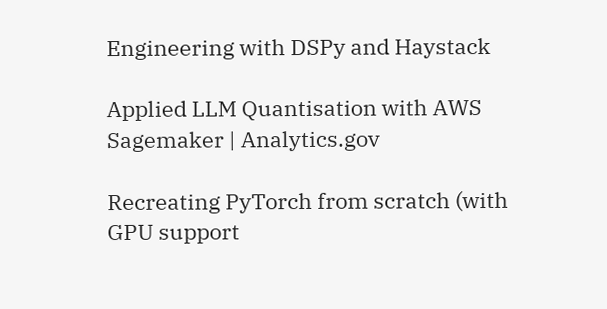Engineering with DSPy and Haystack

Applied LLM Quantisation with AWS Sagemaker | Analytics.gov

Recreating PyTorch from scratch (with GPU support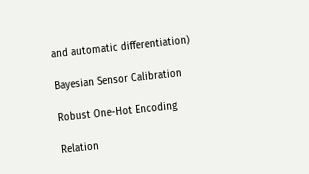and automatic differentiation)

Bayesian Sensor Calibration

Robust One-Hot Encoding

Relation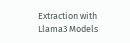Extraction with Llama3 Models